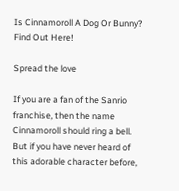Is Cinnamoroll A Dog Or Bunny? Find Out Here!

Spread the love

If you are a fan of the Sanrio franchise, then the name Cinnamoroll should ring a bell. But if you have never heard of this adorable character before,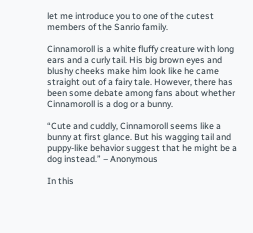let me introduce you to one of the cutest members of the Sanrio family.

Cinnamoroll is a white fluffy creature with long ears and a curly tail. His big brown eyes and blushy cheeks make him look like he came straight out of a fairy tale. However, there has been some debate among fans about whether Cinnamoroll is a dog or a bunny.

“Cute and cuddly, Cinnamoroll seems like a bunny at first glance. But his wagging tail and puppy-like behavior suggest that he might be a dog instead.” – Anonymous

In this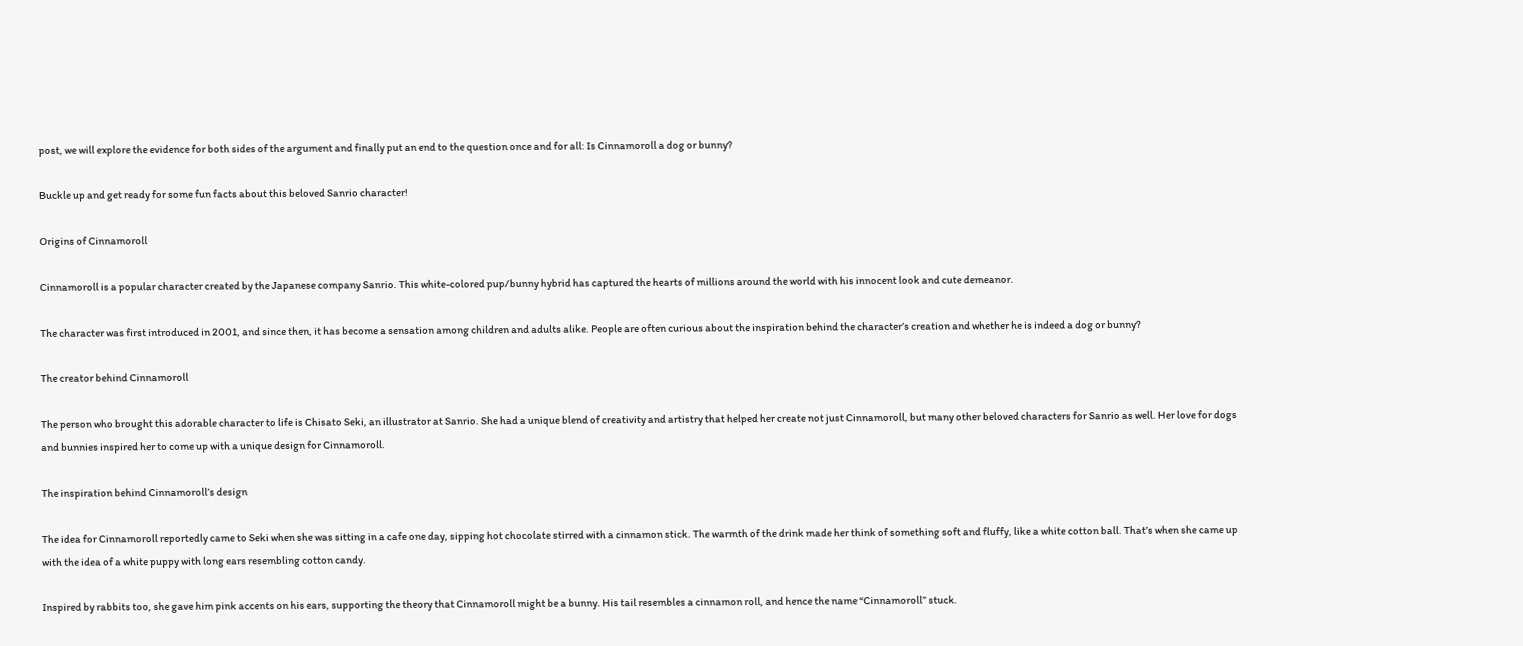post, we will explore the evidence for both sides of the argument and finally put an end to the question once and for all: Is Cinnamoroll a dog or bunny?

Buckle up and get ready for some fun facts about this beloved Sanrio character!

Origins of Cinnamoroll

Cinnamoroll is a popular character created by the Japanese company Sanrio. This white-colored pup/bunny hybrid has captured the hearts of millions around the world with his innocent look and cute demeanor.

The character was first introduced in 2001, and since then, it has become a sensation among children and adults alike. People are often curious about the inspiration behind the character’s creation and whether he is indeed a dog or bunny?

The creator behind Cinnamoroll

The person who brought this adorable character to life is Chisato Seki, an illustrator at Sanrio. She had a unique blend of creativity and artistry that helped her create not just Cinnamoroll, but many other beloved characters for Sanrio as well. Her love for dogs and bunnies inspired her to come up with a unique design for Cinnamoroll.

The inspiration behind Cinnamoroll’s design

The idea for Cinnamoroll reportedly came to Seki when she was sitting in a cafe one day, sipping hot chocolate stirred with a cinnamon stick. The warmth of the drink made her think of something soft and fluffy, like a white cotton ball. That’s when she came up with the idea of a white puppy with long ears resembling cotton candy.

Inspired by rabbits too, she gave him pink accents on his ears, supporting the theory that Cinnamoroll might be a bunny. His tail resembles a cinnamon roll, and hence the name “Cinnamoroll” stuck.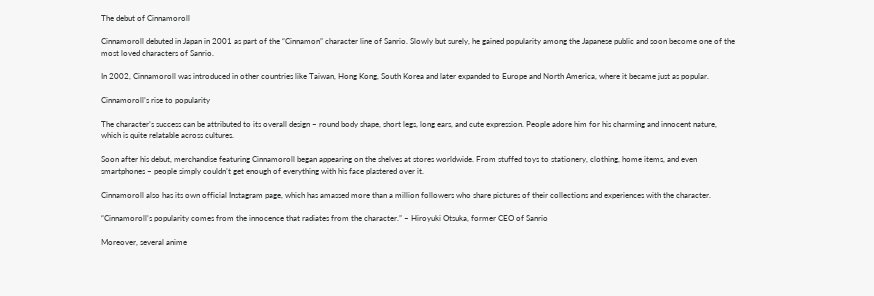The debut of Cinnamoroll

Cinnamoroll debuted in Japan in 2001 as part of the “Cinnamon” character line of Sanrio. Slowly but surely, he gained popularity among the Japanese public and soon become one of the most loved characters of Sanrio.

In 2002, Cinnamoroll was introduced in other countries like Taiwan, Hong Kong, South Korea and later expanded to Europe and North America, where it became just as popular.

Cinnamoroll’s rise to popularity

The character’s success can be attributed to its overall design – round body shape, short legs, long ears, and cute expression. People adore him for his charming and innocent nature, which is quite relatable across cultures.

Soon after his debut, merchandise featuring Cinnamoroll began appearing on the shelves at stores worldwide. From stuffed toys to stationery, clothing, home items, and even smartphones – people simply couldn’t get enough of everything with his face plastered over it.

Cinnamoroll also has its own official Instagram page, which has amassed more than a million followers who share pictures of their collections and experiences with the character.

“Cinnamoroll’s popularity comes from the innocence that radiates from the character.” – Hiroyuki Otsuka, former CEO of Sanrio

Moreover, several anime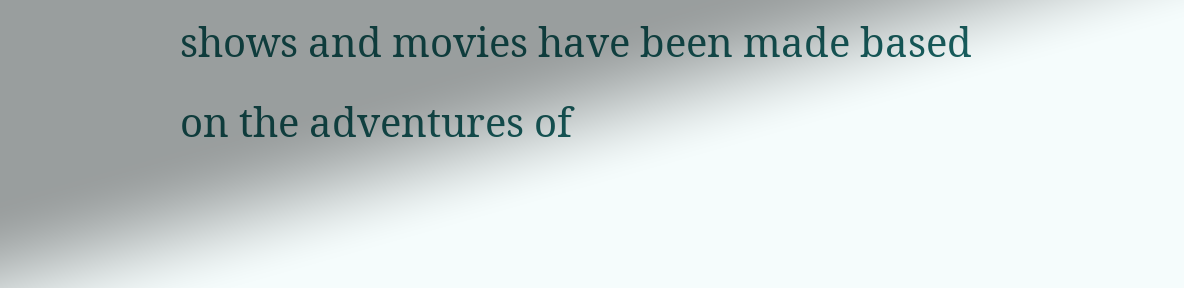shows and movies have been made based on the adventures of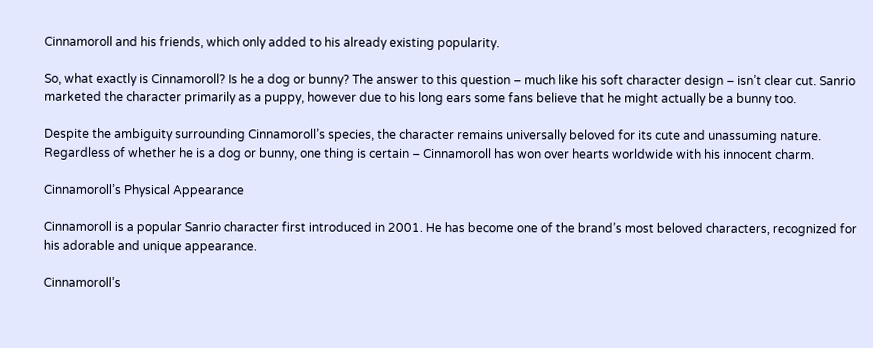Cinnamoroll and his friends, which only added to his already existing popularity.

So, what exactly is Cinnamoroll? Is he a dog or bunny? The answer to this question – much like his soft character design – isn’t clear cut. Sanrio marketed the character primarily as a puppy, however due to his long ears some fans believe that he might actually be a bunny too.

Despite the ambiguity surrounding Cinnamoroll’s species, the character remains universally beloved for its cute and unassuming nature. Regardless of whether he is a dog or bunny, one thing is certain – Cinnamoroll has won over hearts worldwide with his innocent charm.

Cinnamoroll’s Physical Appearance

Cinnamoroll is a popular Sanrio character first introduced in 2001. He has become one of the brand’s most beloved characters, recognized for his adorable and unique appearance.

Cinnamoroll’s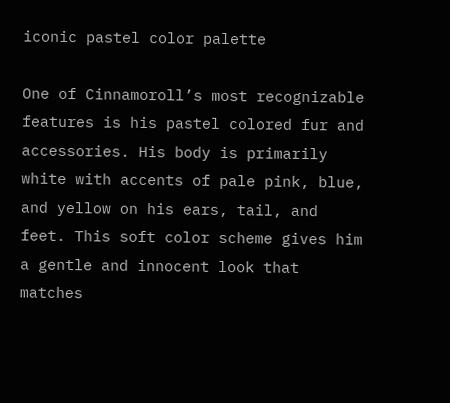iconic pastel color palette

One of Cinnamoroll’s most recognizable features is his pastel colored fur and accessories. His body is primarily white with accents of pale pink, blue, and yellow on his ears, tail, and feet. This soft color scheme gives him a gentle and innocent look that matches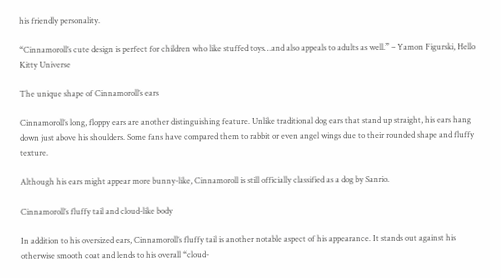his friendly personality.

“Cinnamoroll’s cute design is perfect for children who like stuffed toys…and also appeals to adults as well.” – Yamon Figurski, Hello Kitty Universe

The unique shape of Cinnamoroll’s ears

Cinnamoroll’s long, floppy ears are another distinguishing feature. Unlike traditional dog ears that stand up straight, his ears hang down just above his shoulders. Some fans have compared them to rabbit or even angel wings due to their rounded shape and fluffy texture.

Although his ears might appear more bunny-like, Cinnamoroll is still officially classified as a dog by Sanrio.

Cinnamoroll’s fluffy tail and cloud-like body

In addition to his oversized ears, Cinnamoroll’s fluffy tail is another notable aspect of his appearance. It stands out against his otherwise smooth coat and lends to his overall “cloud-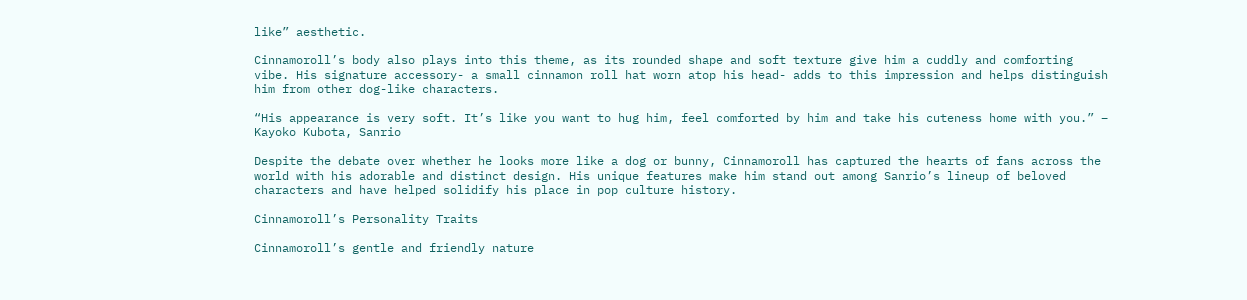like” aesthetic.

Cinnamoroll’s body also plays into this theme, as its rounded shape and soft texture give him a cuddly and comforting vibe. His signature accessory- a small cinnamon roll hat worn atop his head- adds to this impression and helps distinguish him from other dog-like characters.

“His appearance is very soft. It’s like you want to hug him, feel comforted by him and take his cuteness home with you.” – Kayoko Kubota, Sanrio

Despite the debate over whether he looks more like a dog or bunny, Cinnamoroll has captured the hearts of fans across the world with his adorable and distinct design. His unique features make him stand out among Sanrio’s lineup of beloved characters and have helped solidify his place in pop culture history.

Cinnamoroll’s Personality Traits

Cinnamoroll’s gentle and friendly nature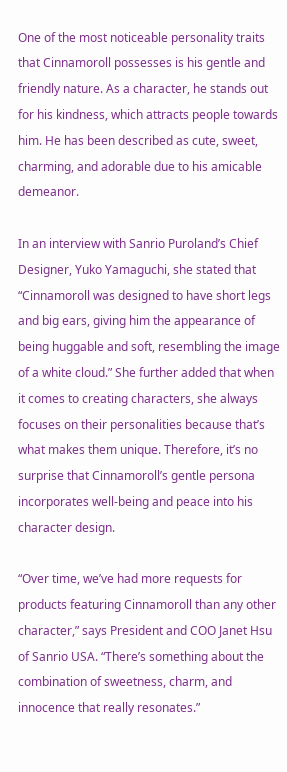One of the most noticeable personality traits that Cinnamoroll possesses is his gentle and friendly nature. As a character, he stands out for his kindness, which attracts people towards him. He has been described as cute, sweet, charming, and adorable due to his amicable demeanor.

In an interview with Sanrio Puroland’s Chief Designer, Yuko Yamaguchi, she stated that “Cinnamoroll was designed to have short legs and big ears, giving him the appearance of being huggable and soft, resembling the image of a white cloud.” She further added that when it comes to creating characters, she always focuses on their personalities because that’s what makes them unique. Therefore, it’s no surprise that Cinnamoroll’s gentle persona incorporates well-being and peace into his character design.

“Over time, we’ve had more requests for products featuring Cinnamoroll than any other character,” says President and COO Janet Hsu of Sanrio USA. “There’s something about the combination of sweetness, charm, and innocence that really resonates.”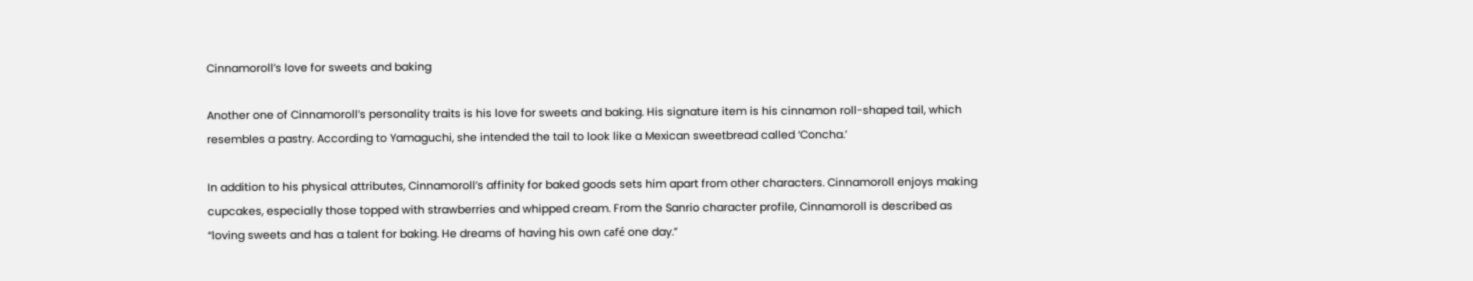Cinnamoroll’s love for sweets and baking

Another one of Cinnamoroll’s personality traits is his love for sweets and baking. His signature item is his cinnamon roll-shaped tail, which resembles a pastry. According to Yamaguchi, she intended the tail to look like a Mexican sweetbread called ‘Concha.’

In addition to his physical attributes, Cinnamoroll’s affinity for baked goods sets him apart from other characters. Cinnamoroll enjoys making cupcakes, especially those topped with strawberries and whipped cream. From the Sanrio character profile, Cinnamoroll is described as “loving sweets and has a talent for baking. He dreams of having his own café one day.”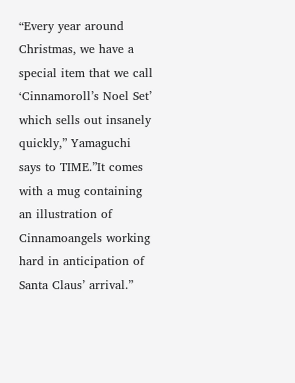“Every year around Christmas, we have a special item that we call ‘Cinnamoroll’s Noel Set’ which sells out insanely quickly,” Yamaguchi says to TIME.”It comes with a mug containing an illustration of Cinnamoangels working hard in anticipation of Santa Claus’ arrival.”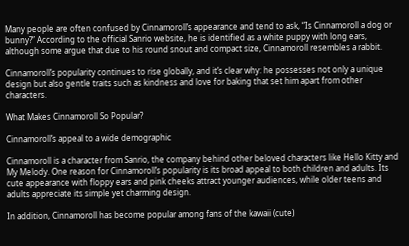Many people are often confused by Cinnamoroll’s appearance and tend to ask, “Is Cinnamoroll a dog or bunny?” According to the official Sanrio website, he is identified as a white puppy with long ears, although some argue that due to his round snout and compact size, Cinnamoroll resembles a rabbit.

Cinnamoroll’s popularity continues to rise globally, and it’s clear why: he possesses not only a unique design but also gentle traits such as kindness and love for baking that set him apart from other characters.

What Makes Cinnamoroll So Popular?

Cinnamoroll’s appeal to a wide demographic

Cinnamoroll is a character from Sanrio, the company behind other beloved characters like Hello Kitty and My Melody. One reason for Cinnamoroll’s popularity is its broad appeal to both children and adults. Its cute appearance with floppy ears and pink cheeks attract younger audiences, while older teens and adults appreciate its simple yet charming design.

In addition, Cinnamoroll has become popular among fans of the kawaii (cute)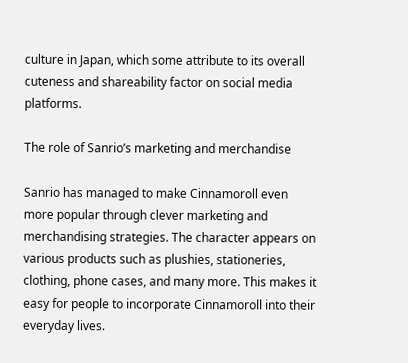culture in Japan, which some attribute to its overall cuteness and shareability factor on social media platforms.

The role of Sanrio’s marketing and merchandise

Sanrio has managed to make Cinnamoroll even more popular through clever marketing and merchandising strategies. The character appears on various products such as plushies, stationeries, clothing, phone cases, and many more. This makes it easy for people to incorporate Cinnamoroll into their everyday lives.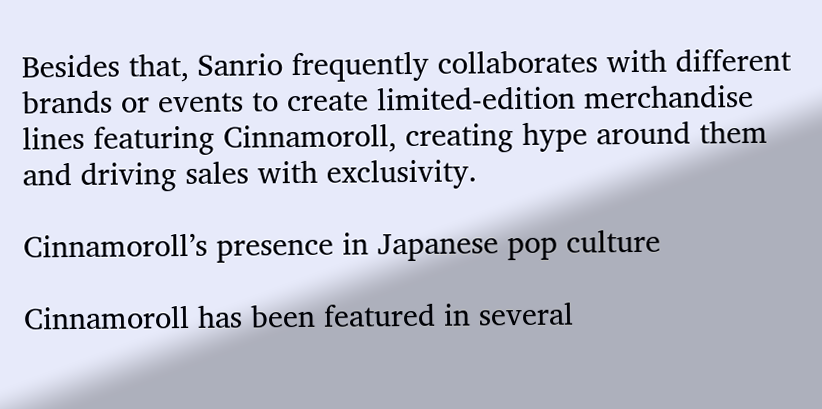Besides that, Sanrio frequently collaborates with different brands or events to create limited-edition merchandise lines featuring Cinnamoroll, creating hype around them and driving sales with exclusivity.

Cinnamoroll’s presence in Japanese pop culture

Cinnamoroll has been featured in several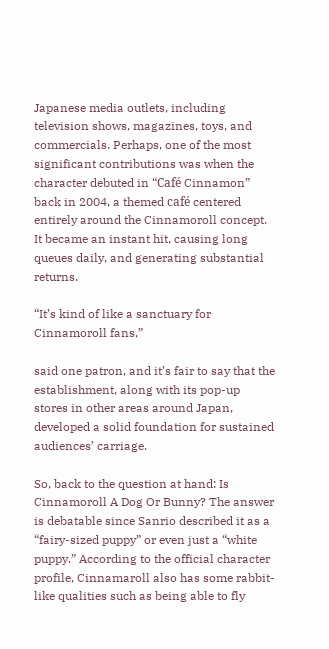Japanese media outlets, including television shows, magazines, toys, and commercials. Perhaps, one of the most significant contributions was when the character debuted in “Café Cinnamon” back in 2004, a themed café centered entirely around the Cinnamoroll concept. It became an instant hit, causing long queues daily, and generating substantial returns.

“It’s kind of like a sanctuary for Cinnamoroll fans,”

said one patron, and it’s fair to say that the establishment, along with its pop-up stores in other areas around Japan, developed a solid foundation for sustained audiences’ carriage.

So, back to the question at hand: Is Cinnamoroll A Dog Or Bunny? The answer is debatable since Sanrio described it as a “fairy-sized puppy” or even just a “white puppy.” According to the official character profile, Cinnamaroll also has some rabbit-like qualities such as being able to fly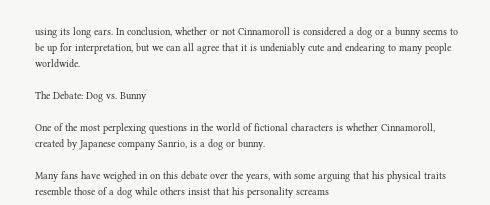using its long ears. In conclusion, whether or not Cinnamoroll is considered a dog or a bunny seems to be up for interpretation, but we can all agree that it is undeniably cute and endearing to many people worldwide.

The Debate: Dog vs. Bunny

One of the most perplexing questions in the world of fictional characters is whether Cinnamoroll, created by Japanese company Sanrio, is a dog or bunny.

Many fans have weighed in on this debate over the years, with some arguing that his physical traits resemble those of a dog while others insist that his personality screams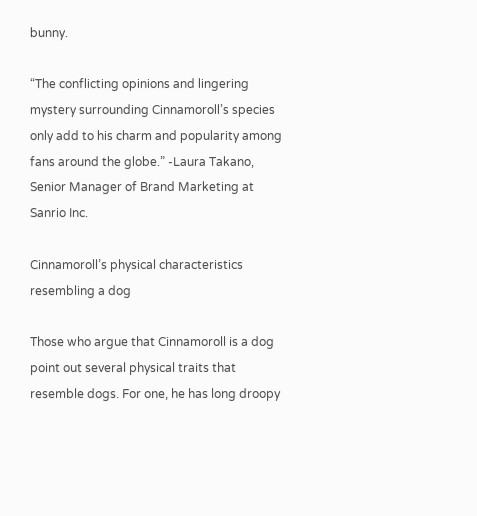bunny.

“The conflicting opinions and lingering mystery surrounding Cinnamoroll’s species only add to his charm and popularity among fans around the globe.” -Laura Takano, Senior Manager of Brand Marketing at Sanrio Inc.

Cinnamoroll’s physical characteristics resembling a dog

Those who argue that Cinnamoroll is a dog point out several physical traits that resemble dogs. For one, he has long droopy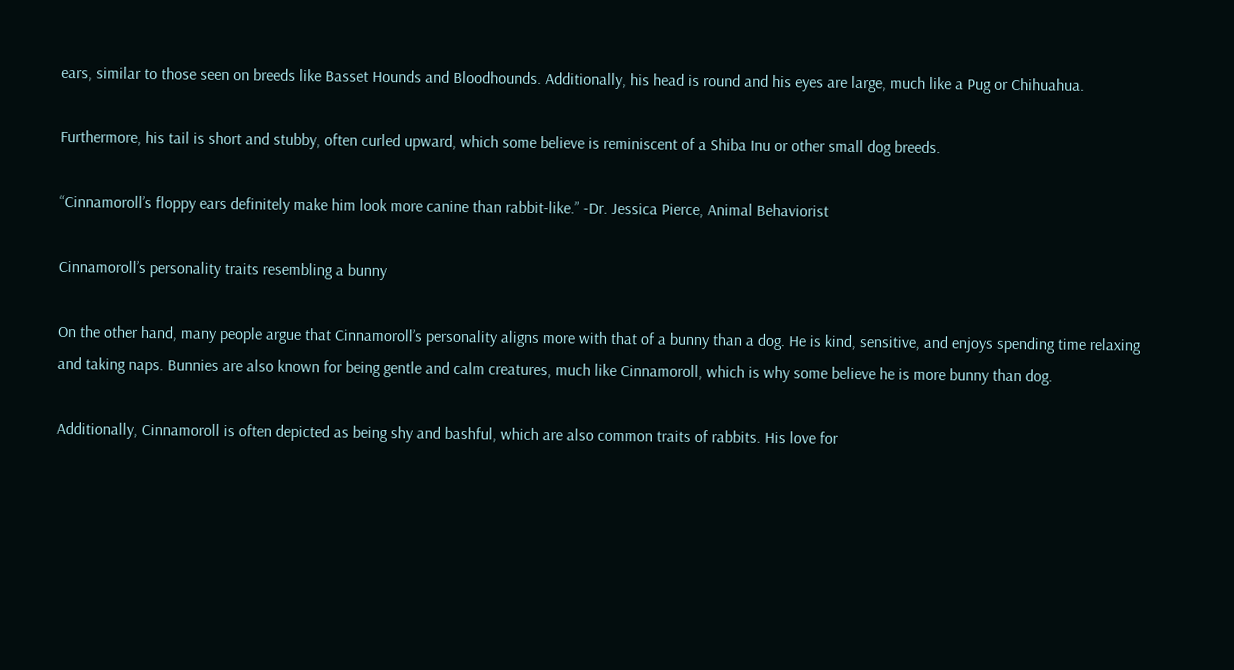ears, similar to those seen on breeds like Basset Hounds and Bloodhounds. Additionally, his head is round and his eyes are large, much like a Pug or Chihuahua.

Furthermore, his tail is short and stubby, often curled upward, which some believe is reminiscent of a Shiba Inu or other small dog breeds.

“Cinnamoroll’s floppy ears definitely make him look more canine than rabbit-like.” -Dr. Jessica Pierce, Animal Behaviorist

Cinnamoroll’s personality traits resembling a bunny

On the other hand, many people argue that Cinnamoroll’s personality aligns more with that of a bunny than a dog. He is kind, sensitive, and enjoys spending time relaxing and taking naps. Bunnies are also known for being gentle and calm creatures, much like Cinnamoroll, which is why some believe he is more bunny than dog.

Additionally, Cinnamoroll is often depicted as being shy and bashful, which are also common traits of rabbits. His love for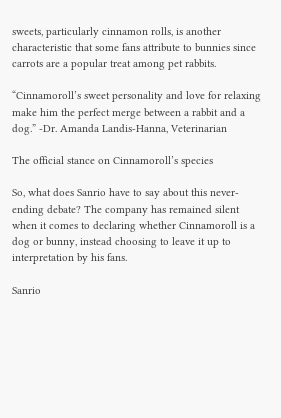sweets, particularly cinnamon rolls, is another characteristic that some fans attribute to bunnies since carrots are a popular treat among pet rabbits.

“Cinnamoroll’s sweet personality and love for relaxing make him the perfect merge between a rabbit and a dog.” -Dr. Amanda Landis-Hanna, Veterinarian

The official stance on Cinnamoroll’s species

So, what does Sanrio have to say about this never-ending debate? The company has remained silent when it comes to declaring whether Cinnamoroll is a dog or bunny, instead choosing to leave it up to interpretation by his fans.

Sanrio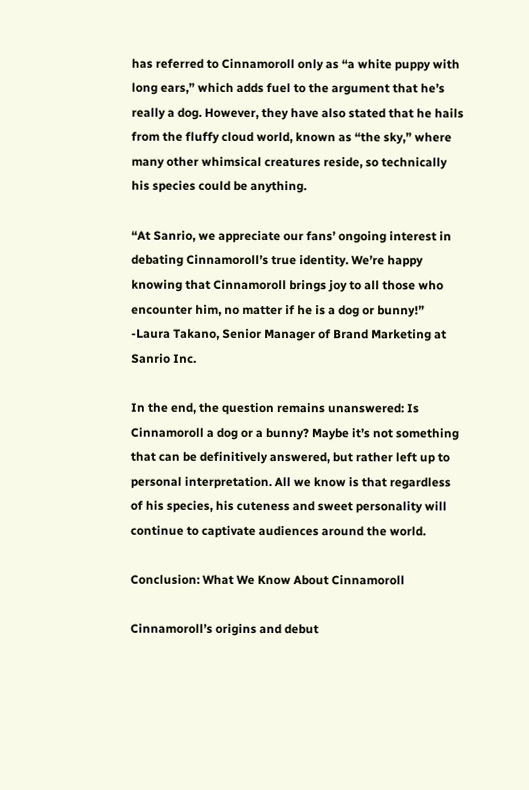has referred to Cinnamoroll only as “a white puppy with long ears,” which adds fuel to the argument that he’s really a dog. However, they have also stated that he hails from the fluffy cloud world, known as “the sky,” where many other whimsical creatures reside, so technically his species could be anything.

“At Sanrio, we appreciate our fans’ ongoing interest in debating Cinnamoroll’s true identity. We’re happy knowing that Cinnamoroll brings joy to all those who encounter him, no matter if he is a dog or bunny!” -Laura Takano, Senior Manager of Brand Marketing at Sanrio Inc.

In the end, the question remains unanswered: Is Cinnamoroll a dog or a bunny? Maybe it’s not something that can be definitively answered, but rather left up to personal interpretation. All we know is that regardless of his species, his cuteness and sweet personality will continue to captivate audiences around the world.

Conclusion: What We Know About Cinnamoroll

Cinnamoroll’s origins and debut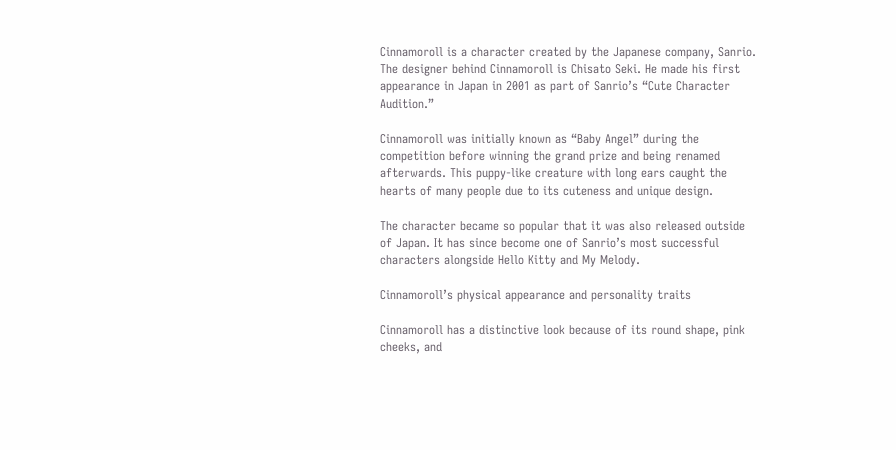Cinnamoroll is a character created by the Japanese company, Sanrio. The designer behind Cinnamoroll is Chisato Seki. He made his first appearance in Japan in 2001 as part of Sanrio’s “Cute Character Audition.”

Cinnamoroll was initially known as “Baby Angel” during the competition before winning the grand prize and being renamed afterwards. This puppy-like creature with long ears caught the hearts of many people due to its cuteness and unique design.

The character became so popular that it was also released outside of Japan. It has since become one of Sanrio’s most successful characters alongside Hello Kitty and My Melody.

Cinnamoroll’s physical appearance and personality traits

Cinnamoroll has a distinctive look because of its round shape, pink cheeks, and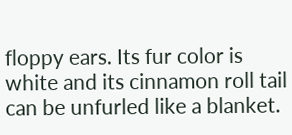floppy ears. Its fur color is white and its cinnamon roll tail can be unfurled like a blanket.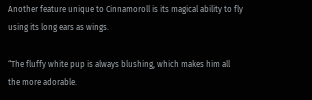Another feature unique to Cinnamoroll is its magical ability to fly using its long ears as wings.

“The fluffy white pup is always blushing, which makes him all the more adorable.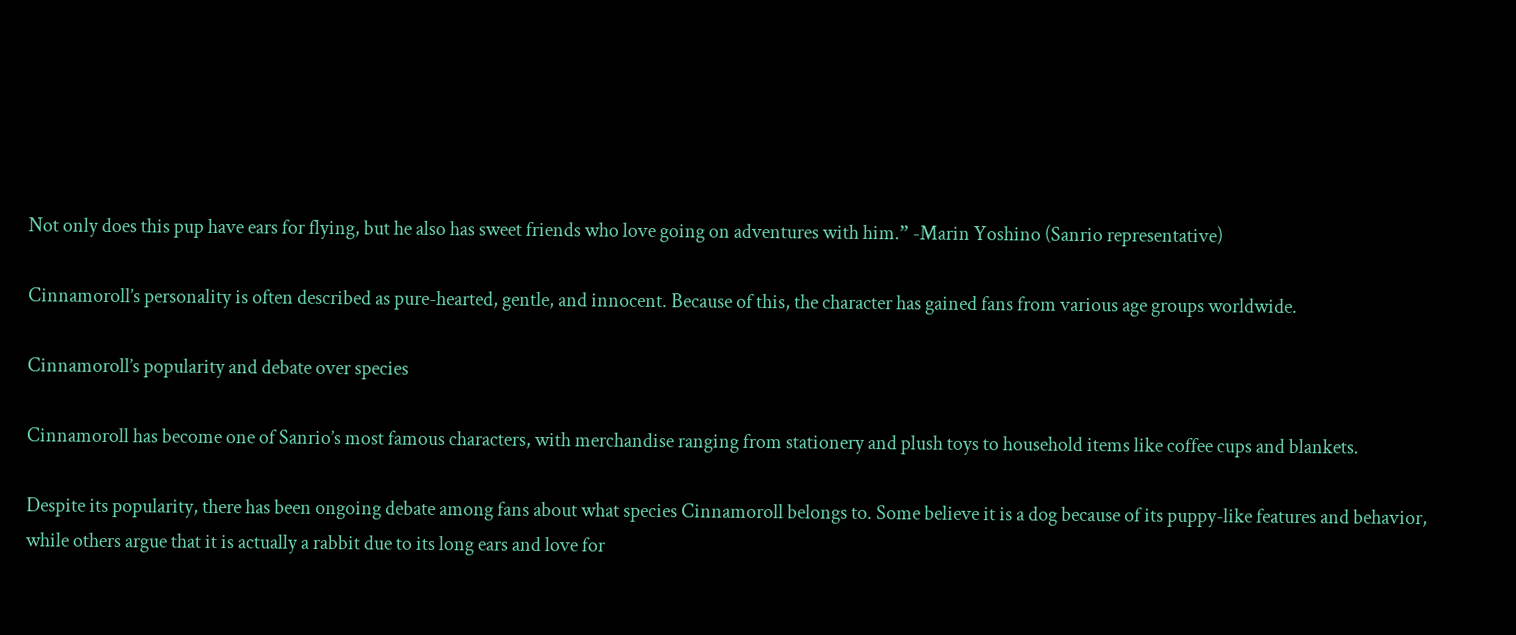Not only does this pup have ears for flying, but he also has sweet friends who love going on adventures with him.” -Marin Yoshino (Sanrio representative)

Cinnamoroll’s personality is often described as pure-hearted, gentle, and innocent. Because of this, the character has gained fans from various age groups worldwide.

Cinnamoroll’s popularity and debate over species

Cinnamoroll has become one of Sanrio’s most famous characters, with merchandise ranging from stationery and plush toys to household items like coffee cups and blankets.

Despite its popularity, there has been ongoing debate among fans about what species Cinnamoroll belongs to. Some believe it is a dog because of its puppy-like features and behavior, while others argue that it is actually a rabbit due to its long ears and love for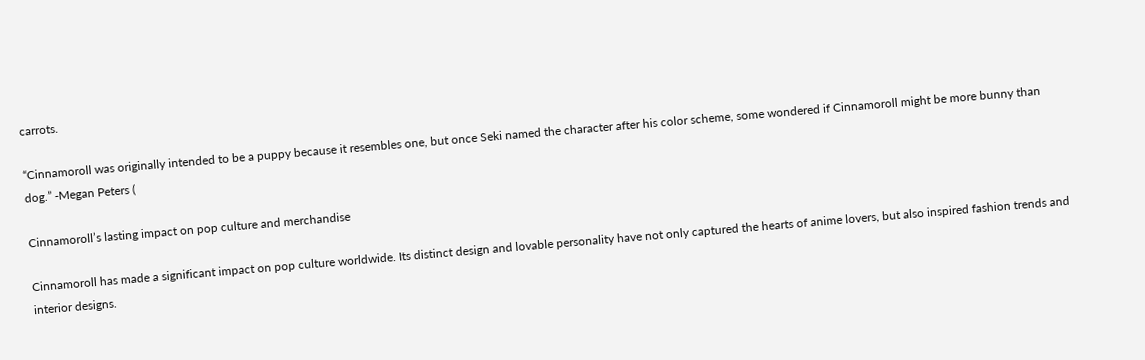carrots.

“Cinnamoroll was originally intended to be a puppy because it resembles one, but once Seki named the character after his color scheme, some wondered if Cinnamoroll might be more bunny than dog.” -Megan Peters (

Cinnamoroll’s lasting impact on pop culture and merchandise

Cinnamoroll has made a significant impact on pop culture worldwide. Its distinct design and lovable personality have not only captured the hearts of anime lovers, but also inspired fashion trends and interior designs.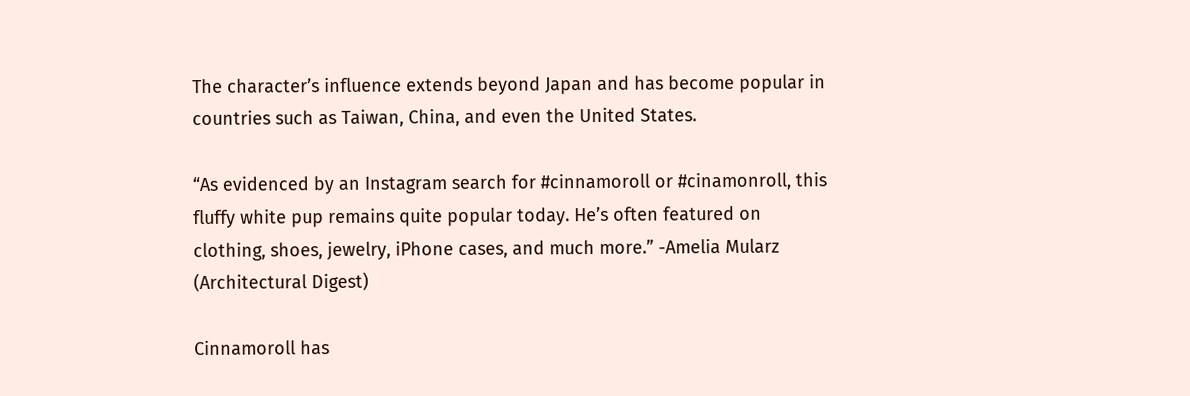The character’s influence extends beyond Japan and has become popular in countries such as Taiwan, China, and even the United States.

“As evidenced by an Instagram search for #cinnamoroll or #cinamonroll, this fluffy white pup remains quite popular today. He’s often featured on clothing, shoes, jewelry, iPhone cases, and much more.” -Amelia Mularz (Architectural Digest)

Cinnamoroll has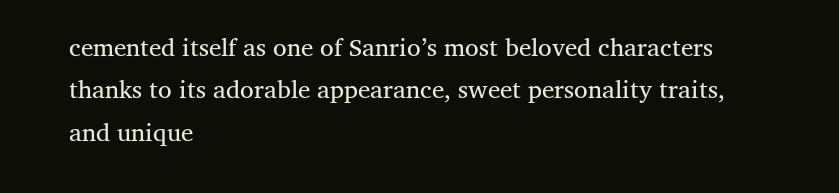cemented itself as one of Sanrio’s most beloved characters thanks to its adorable appearance, sweet personality traits, and unique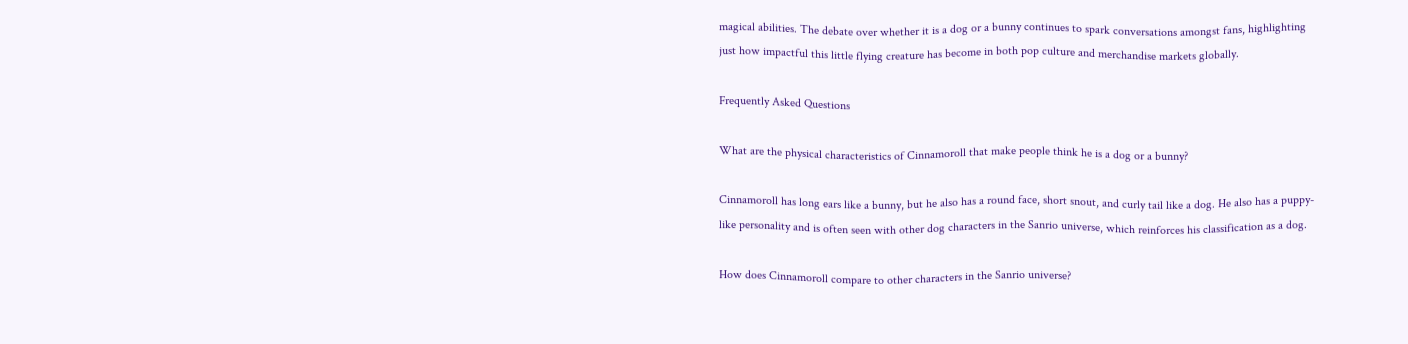magical abilities. The debate over whether it is a dog or a bunny continues to spark conversations amongst fans, highlighting just how impactful this little flying creature has become in both pop culture and merchandise markets globally.

Frequently Asked Questions

What are the physical characteristics of Cinnamoroll that make people think he is a dog or a bunny?

Cinnamoroll has long ears like a bunny, but he also has a round face, short snout, and curly tail like a dog. He also has a puppy-like personality and is often seen with other dog characters in the Sanrio universe, which reinforces his classification as a dog.

How does Cinnamoroll compare to other characters in the Sanrio universe?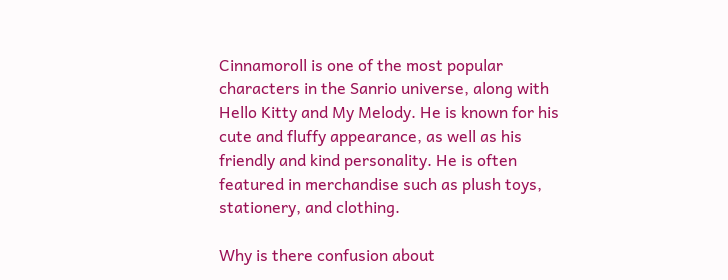Cinnamoroll is one of the most popular characters in the Sanrio universe, along with Hello Kitty and My Melody. He is known for his cute and fluffy appearance, as well as his friendly and kind personality. He is often featured in merchandise such as plush toys, stationery, and clothing.

Why is there confusion about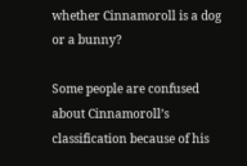whether Cinnamoroll is a dog or a bunny?

Some people are confused about Cinnamoroll’s classification because of his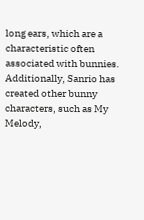long ears, which are a characteristic often associated with bunnies. Additionally, Sanrio has created other bunny characters, such as My Melody,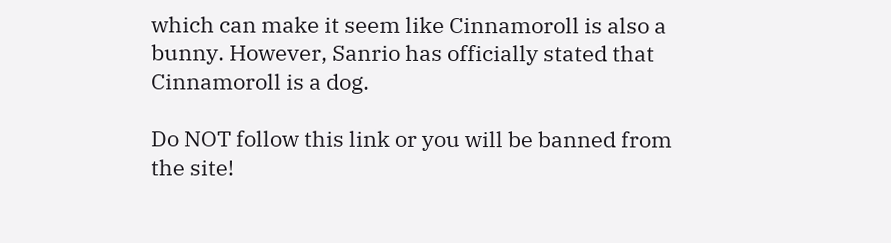which can make it seem like Cinnamoroll is also a bunny. However, Sanrio has officially stated that Cinnamoroll is a dog.

Do NOT follow this link or you will be banned from the site!